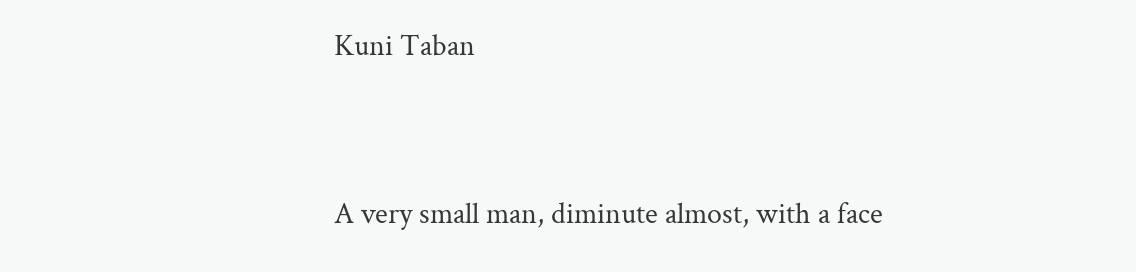Kuni Taban



A very small man, diminute almost, with a face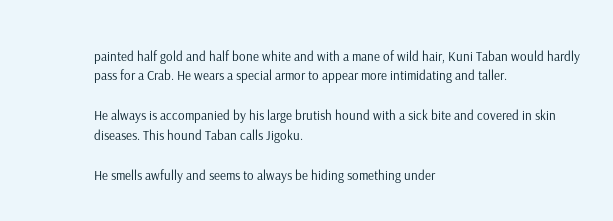painted half gold and half bone white and with a mane of wild hair, Kuni Taban would hardly pass for a Crab. He wears a special armor to appear more intimidating and taller.

He always is accompanied by his large brutish hound with a sick bite and covered in skin diseases. This hound Taban calls Jigoku.

He smells awfully and seems to always be hiding something under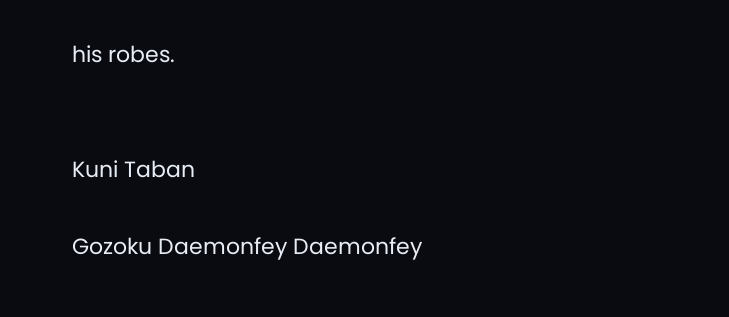his robes.


Kuni Taban

Gozoku Daemonfey Daemonfey